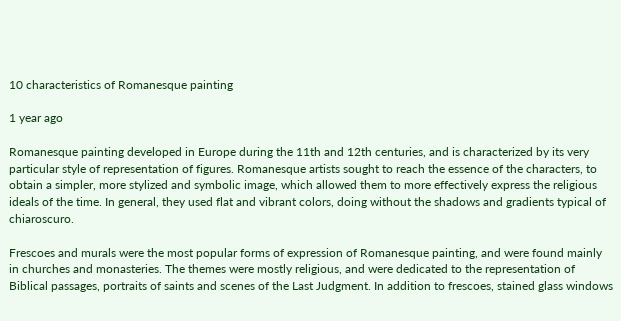10 characteristics of Romanesque painting

1 year ago

Romanesque painting developed in Europe during the 11th and 12th centuries, and is characterized by its very particular style of representation of figures. Romanesque artists sought to reach the essence of the characters, to obtain a simpler, more stylized and symbolic image, which allowed them to more effectively express the religious ideals of the time. In general, they used flat and vibrant colors, doing without the shadows and gradients typical of chiaroscuro.

Frescoes and murals were the most popular forms of expression of Romanesque painting, and were found mainly in churches and monasteries. The themes were mostly religious, and were dedicated to the representation of Biblical passages, portraits of saints and scenes of the Last Judgment. In addition to frescoes, stained glass windows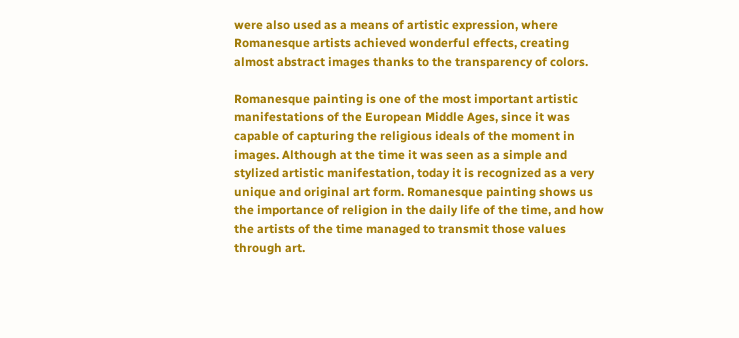were also used as a means of artistic expression, where Romanesque artists achieved wonderful effects, creating almost abstract images thanks to the transparency of colors.

Romanesque painting is one of the most important artistic manifestations of the European Middle Ages, since it was capable of capturing the religious ideals of the moment in images. Although at the time it was seen as a simple and stylized artistic manifestation, today it is recognized as a very unique and original art form. Romanesque painting shows us the importance of religion in the daily life of the time, and how the artists of the time managed to transmit those values through art.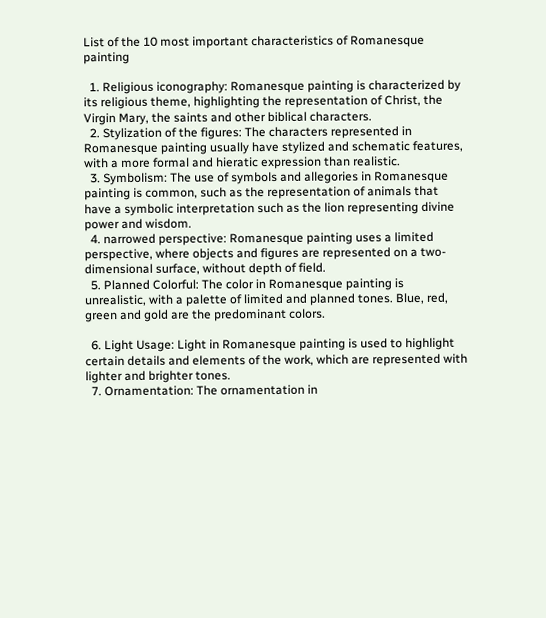List of the 10 most important characteristics of Romanesque painting

  1. Religious iconography: Romanesque painting is characterized by its religious theme, highlighting the representation of Christ, the Virgin Mary, the saints and other biblical characters.
  2. Stylization of the figures: The characters represented in Romanesque painting usually have stylized and schematic features, with a more formal and hieratic expression than realistic.
  3. Symbolism: The use of symbols and allegories in Romanesque painting is common, such as the representation of animals that have a symbolic interpretation such as the lion representing divine power and wisdom.
  4. narrowed perspective: Romanesque painting uses a limited perspective, where objects and figures are represented on a two-dimensional surface, without depth of field.
  5. Planned Colorful: The color in Romanesque painting is unrealistic, with a palette of limited and planned tones. Blue, red, green and gold are the predominant colors.

  6. Light Usage: Light in Romanesque painting is used to highlight certain details and elements of the work, which are represented with lighter and brighter tones.
  7. Ornamentation: The ornamentation in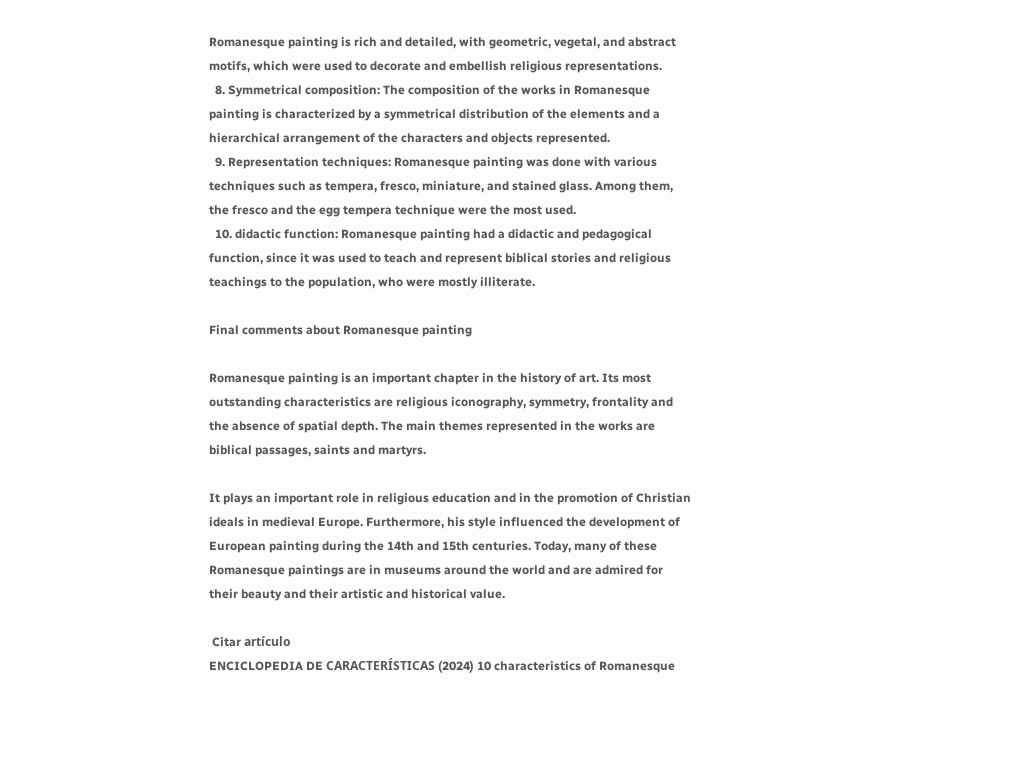Romanesque painting is rich and detailed, with geometric, vegetal, and abstract motifs, which were used to decorate and embellish religious representations.
  8. Symmetrical composition: The composition of the works in Romanesque painting is characterized by a symmetrical distribution of the elements and a hierarchical arrangement of the characters and objects represented.
  9. Representation techniques: Romanesque painting was done with various techniques such as tempera, fresco, miniature, and stained glass. Among them, the fresco and the egg tempera technique were the most used.
  10. didactic function: Romanesque painting had a didactic and pedagogical function, since it was used to teach and represent biblical stories and religious teachings to the population, who were mostly illiterate.

Final comments about Romanesque painting

Romanesque painting is an important chapter in the history of art. Its most outstanding characteristics are religious iconography, symmetry, frontality and the absence of spatial depth. The main themes represented in the works are biblical passages, saints and martyrs.

It plays an important role in religious education and in the promotion of Christian ideals in medieval Europe. Furthermore, his style influenced the development of European painting during the 14th and 15th centuries. Today, many of these Romanesque paintings are in museums around the world and are admired for their beauty and their artistic and historical value.

 Citar artículo
ENCICLOPEDIA DE CARACTERÍSTICAS (2024) 10 characteristics of Romanesque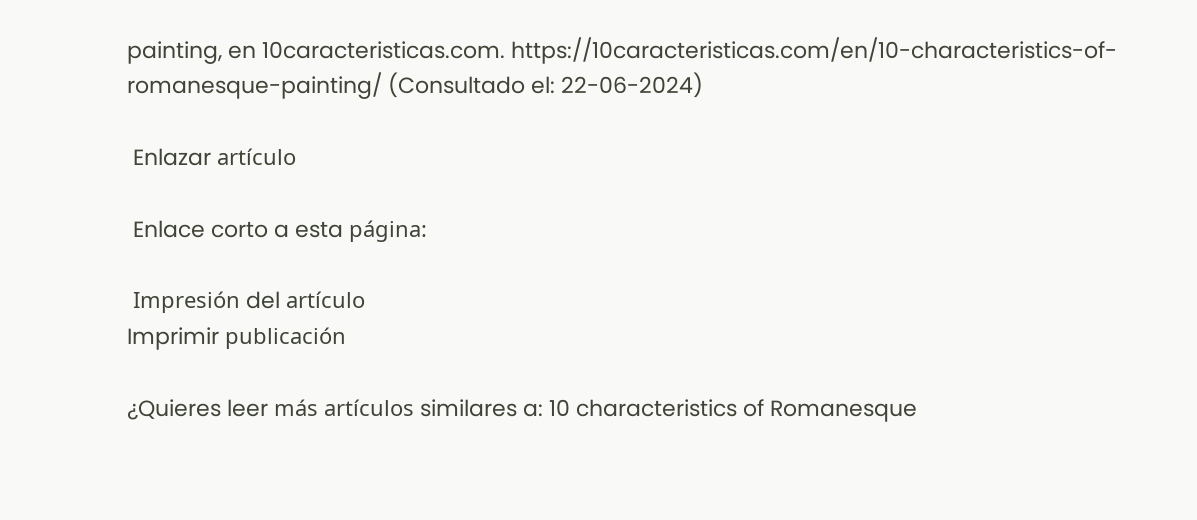painting, en 10caracteristicas.com. https://10caracteristicas.com/en/10-characteristics-of-romanesque-painting/ (Consultado el: 22-06-2024)

 Enlazar artículo

 Enlace corto a esta página:

 Impresión del artículo
Imprimir publicación

¿Quieres leer más artículos similares a: 10 characteristics of Romanesque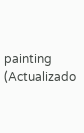painting (Actualizado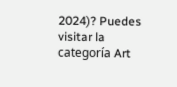2024)? Puedes visitar la categoría Art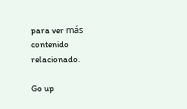para ver más contenido relacionado.

Go up